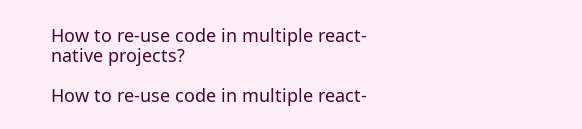How to re-use code in multiple react-native projects?

How to re-use code in multiple react-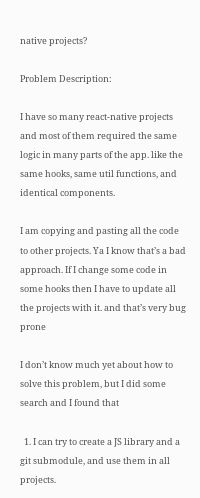native projects?

Problem Description:

I have so many react-native projects and most of them required the same logic in many parts of the app. like the same hooks, same util functions, and identical components.

I am copying and pasting all the code to other projects. Ya I know that’s a bad approach. If I change some code in some hooks then I have to update all the projects with it. and that’s very bug prone

I don’t know much yet about how to solve this problem, but I did some search and I found that

  1. I can try to create a JS library and a git submodule, and use them in all projects.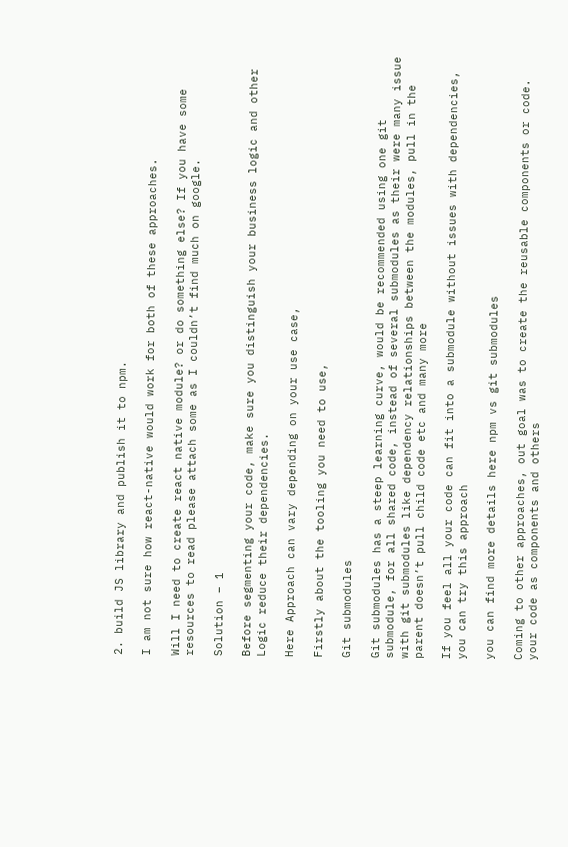2. build JS library and publish it to npm.

I am not sure how react-native would work for both of these approaches.

Will I need to create react native module? or do something else? If you have some resources to read please attach some as I couldn’t find much on google.

Solution – 1

Before segmenting your code, make sure you distinguish your business logic and other Logic reduce their dependencies.

Here Approach can vary depending on your use case,

Firstly about the tooling you need to use,

Git submodules

Git submodules has a steep learning curve, would be recommended using one git submodule, for all shared code, instead of several submodules as their were many issue with git submodules like dependency relationships between the modules, pull in the parent doesn’t pull child code etc and many more

If you feel all your code can fit into a submodule without issues with dependencies, you can try this approach

you can find more details here npm vs git submodules

Coming to other approaches, out goal was to create the reusable components or code. your code as components and others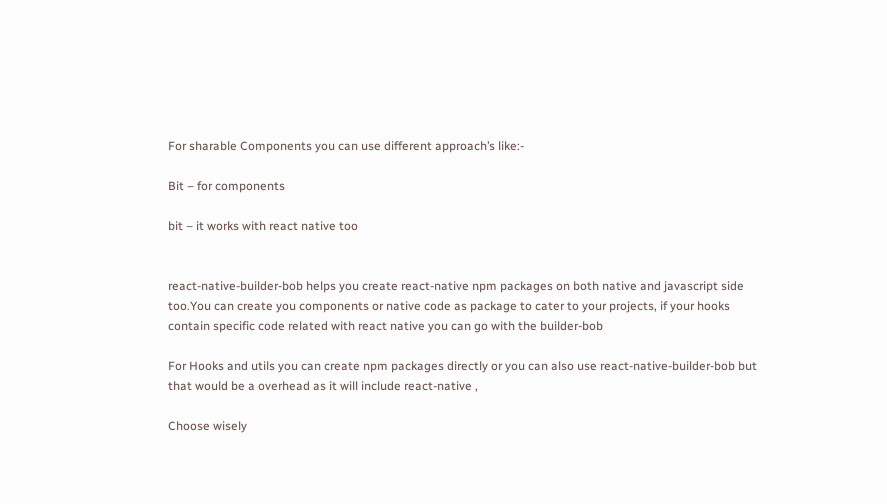For sharable Components you can use different approach’s like:-

Bit – for components

bit – it works with react native too


react-native-builder-bob helps you create react-native npm packages on both native and javascript side too.You can create you components or native code as package to cater to your projects, if your hooks contain specific code related with react native you can go with the builder-bob

For Hooks and utils you can create npm packages directly or you can also use react-native-builder-bob but that would be a overhead as it will include react-native ,

Choose wisely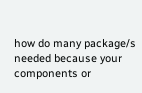how do many package/s needed because your components or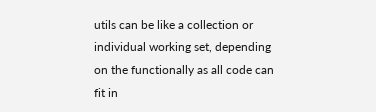utils can be like a collection or individual working set, depending on the functionally as all code can fit in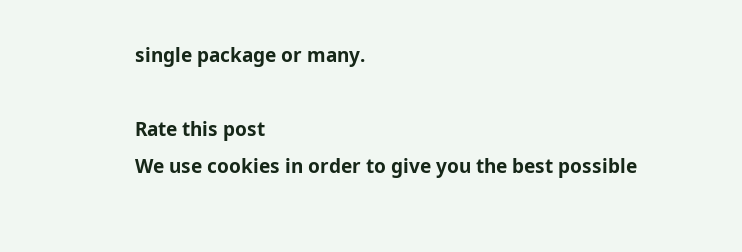single package or many.

Rate this post
We use cookies in order to give you the best possible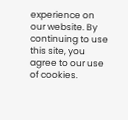experience on our website. By continuing to use this site, you agree to our use of cookies.